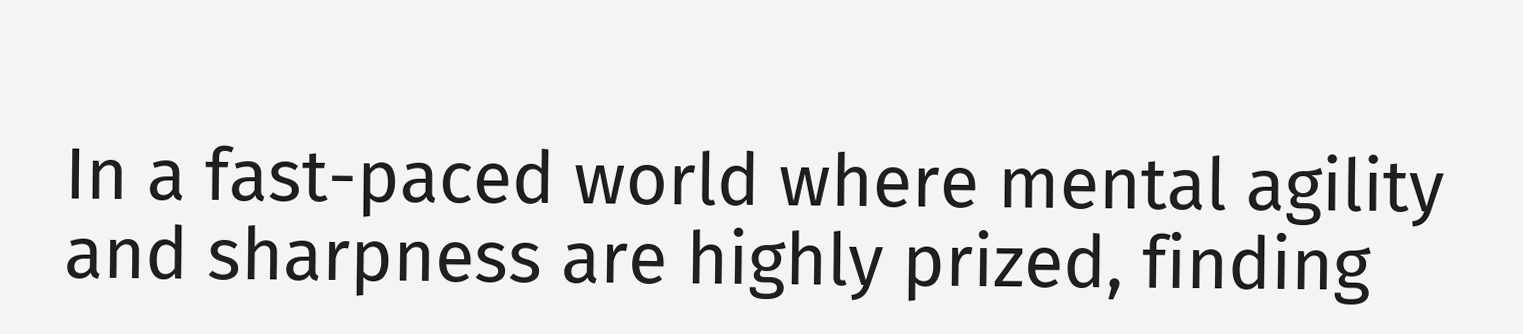In a fast-paced world where mental agility and sharpness are highly prized, finding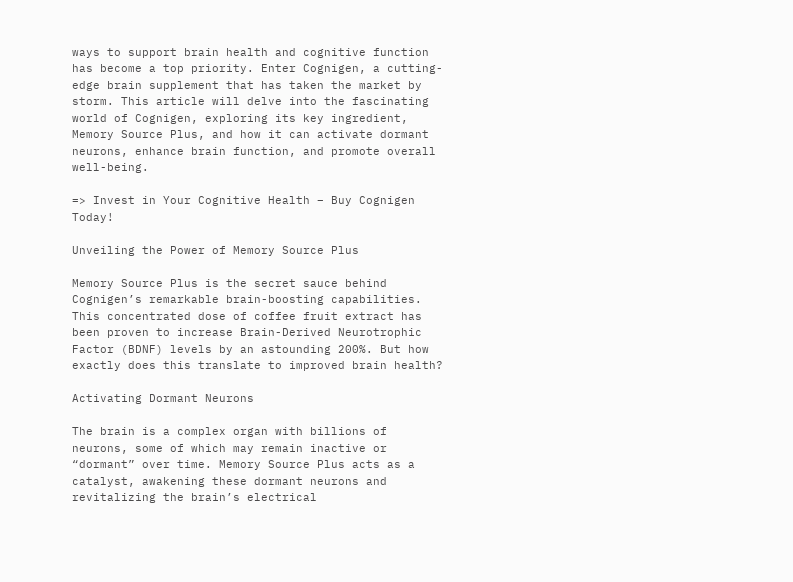ways to support brain health and cognitive function has become a top priority. Enter Cognigen, a cutting-edge brain supplement that has taken the market by storm. This article will delve into the fascinating world of Cognigen, exploring its key ingredient, Memory Source Plus, and how it can activate dormant neurons, enhance brain function, and promote overall well-being.

=> Invest in Your Cognitive Health – Buy Cognigen Today!

Unveiling the Power of Memory Source Plus

Memory Source Plus is the secret sauce behind Cognigen’s remarkable brain-boosting capabilities. This concentrated dose of coffee fruit extract has been proven to increase Brain-Derived Neurotrophic Factor (BDNF) levels by an astounding 200%. But how exactly does this translate to improved brain health?

Activating Dormant Neurons

The brain is a complex organ with billions of neurons, some of which may remain inactive or “dormant” over time. Memory Source Plus acts as a catalyst, awakening these dormant neurons and revitalizing the brain’s electrical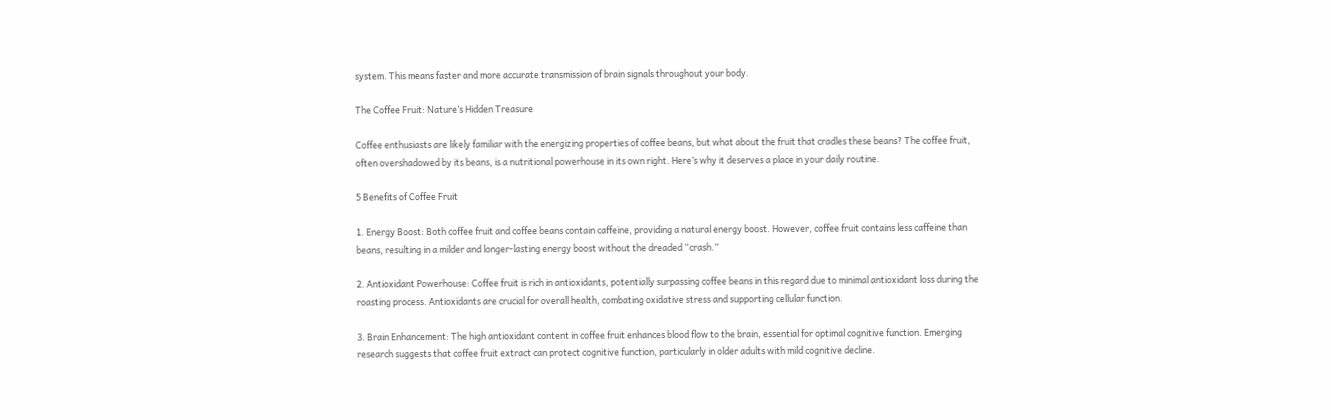system. This means faster and more accurate transmission of brain signals throughout your body.

The Coffee Fruit: Nature’s Hidden Treasure

Coffee enthusiasts are likely familiar with the energizing properties of coffee beans, but what about the fruit that cradles these beans? The coffee fruit, often overshadowed by its beans, is a nutritional powerhouse in its own right. Here’s why it deserves a place in your daily routine.

5 Benefits of Coffee Fruit

1. Energy Boost: Both coffee fruit and coffee beans contain caffeine, providing a natural energy boost. However, coffee fruit contains less caffeine than beans, resulting in a milder and longer-lasting energy boost without the dreaded “crash.”

2. Antioxidant Powerhouse: Coffee fruit is rich in antioxidants, potentially surpassing coffee beans in this regard due to minimal antioxidant loss during the roasting process. Antioxidants are crucial for overall health, combating oxidative stress and supporting cellular function.

3. Brain Enhancement: The high antioxidant content in coffee fruit enhances blood flow to the brain, essential for optimal cognitive function. Emerging research suggests that coffee fruit extract can protect cognitive function, particularly in older adults with mild cognitive decline.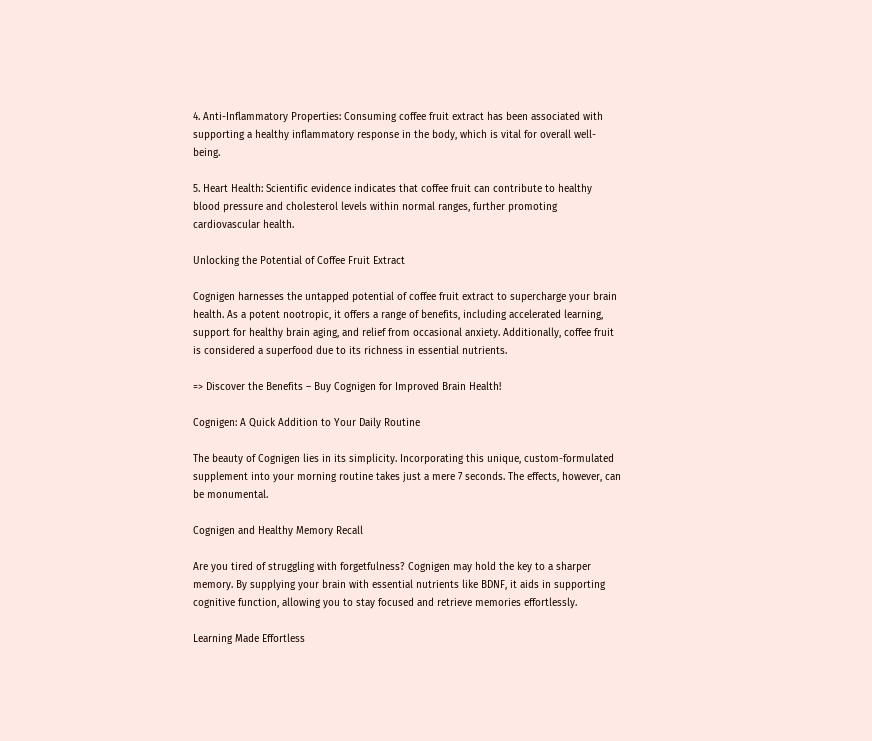4. Anti-Inflammatory Properties: Consuming coffee fruit extract has been associated with supporting a healthy inflammatory response in the body, which is vital for overall well-being.

5. Heart Health: Scientific evidence indicates that coffee fruit can contribute to healthy blood pressure and cholesterol levels within normal ranges, further promoting cardiovascular health.

Unlocking the Potential of Coffee Fruit Extract

Cognigen harnesses the untapped potential of coffee fruit extract to supercharge your brain health. As a potent nootropic, it offers a range of benefits, including accelerated learning, support for healthy brain aging, and relief from occasional anxiety. Additionally, coffee fruit is considered a superfood due to its richness in essential nutrients.

=> Discover the Benefits – Buy Cognigen for Improved Brain Health!

Cognigen: A Quick Addition to Your Daily Routine

The beauty of Cognigen lies in its simplicity. Incorporating this unique, custom-formulated supplement into your morning routine takes just a mere 7 seconds. The effects, however, can be monumental.

Cognigen and Healthy Memory Recall

Are you tired of struggling with forgetfulness? Cognigen may hold the key to a sharper memory. By supplying your brain with essential nutrients like BDNF, it aids in supporting cognitive function, allowing you to stay focused and retrieve memories effortlessly.

Learning Made Effortless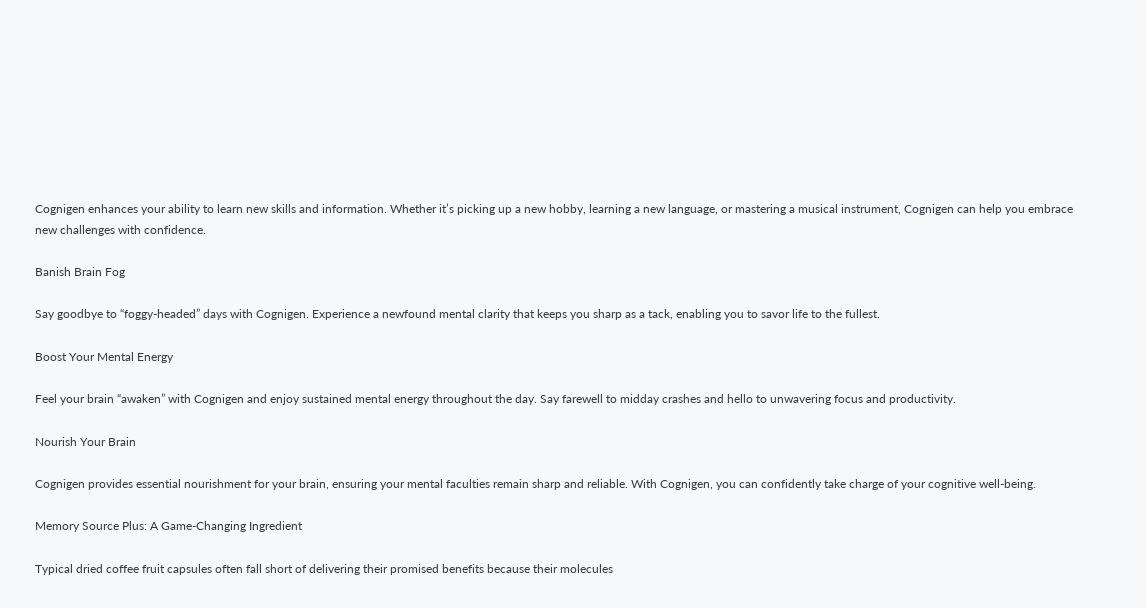Cognigen enhances your ability to learn new skills and information. Whether it’s picking up a new hobby, learning a new language, or mastering a musical instrument, Cognigen can help you embrace new challenges with confidence.

Banish Brain Fog

Say goodbye to “foggy-headed” days with Cognigen. Experience a newfound mental clarity that keeps you sharp as a tack, enabling you to savor life to the fullest.

Boost Your Mental Energy

Feel your brain “awaken” with Cognigen and enjoy sustained mental energy throughout the day. Say farewell to midday crashes and hello to unwavering focus and productivity.

Nourish Your Brain

Cognigen provides essential nourishment for your brain, ensuring your mental faculties remain sharp and reliable. With Cognigen, you can confidently take charge of your cognitive well-being.

Memory Source Plus: A Game-Changing Ingredient

Typical dried coffee fruit capsules often fall short of delivering their promised benefits because their molecules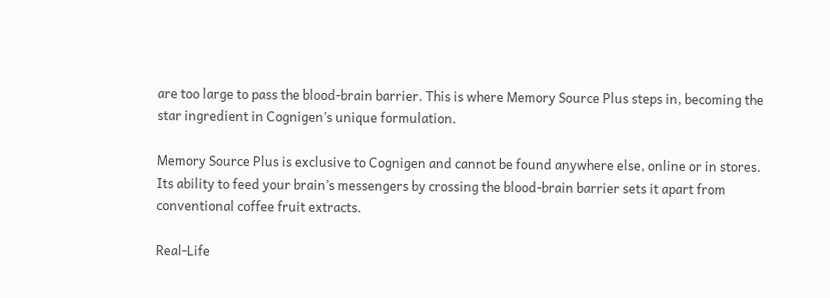are too large to pass the blood-brain barrier. This is where Memory Source Plus steps in, becoming the star ingredient in Cognigen’s unique formulation.

Memory Source Plus is exclusive to Cognigen and cannot be found anywhere else, online or in stores. Its ability to feed your brain’s messengers by crossing the blood-brain barrier sets it apart from conventional coffee fruit extracts.

Real-Life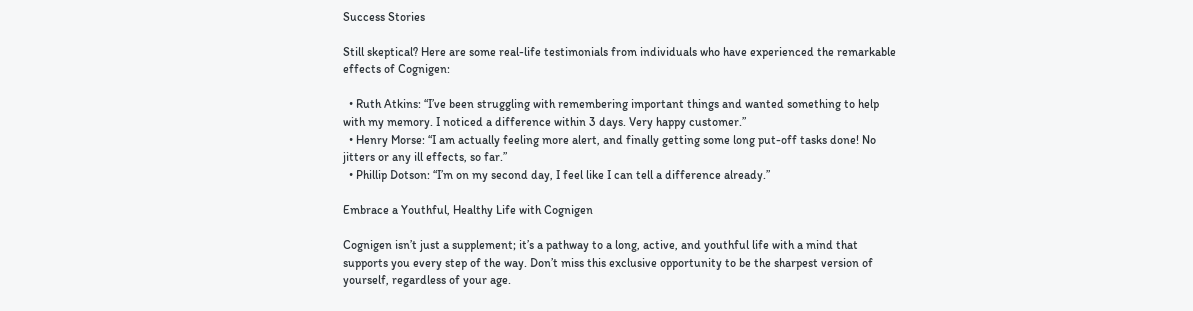Success Stories

Still skeptical? Here are some real-life testimonials from individuals who have experienced the remarkable effects of Cognigen:

  • Ruth Atkins: “I’ve been struggling with remembering important things and wanted something to help with my memory. I noticed a difference within 3 days. Very happy customer.”
  • Henry Morse: “I am actually feeling more alert, and finally getting some long put-off tasks done! No jitters or any ill effects, so far.”
  • Phillip Dotson: “I’m on my second day, I feel like I can tell a difference already.”

Embrace a Youthful, Healthy Life with Cognigen

Cognigen isn’t just a supplement; it’s a pathway to a long, active, and youthful life with a mind that supports you every step of the way. Don’t miss this exclusive opportunity to be the sharpest version of yourself, regardless of your age.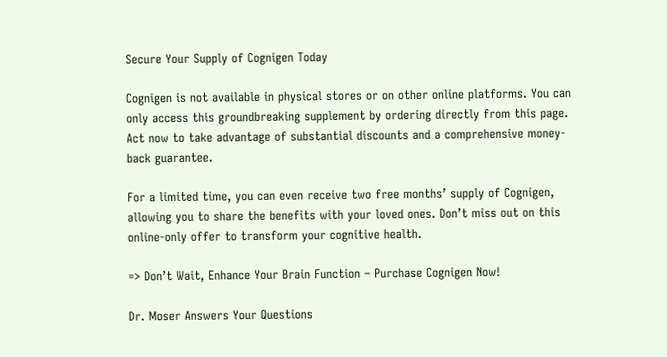Secure Your Supply of Cognigen Today

Cognigen is not available in physical stores or on other online platforms. You can only access this groundbreaking supplement by ordering directly from this page. Act now to take advantage of substantial discounts and a comprehensive money-back guarantee.

For a limited time, you can even receive two free months’ supply of Cognigen, allowing you to share the benefits with your loved ones. Don’t miss out on this online-only offer to transform your cognitive health.

=> Don’t Wait, Enhance Your Brain Function – Purchase Cognigen Now!

Dr. Moser Answers Your Questions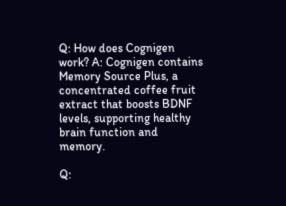Q: How does Cognigen work? A: Cognigen contains Memory Source Plus, a concentrated coffee fruit extract that boosts BDNF levels, supporting healthy brain function and memory.

Q: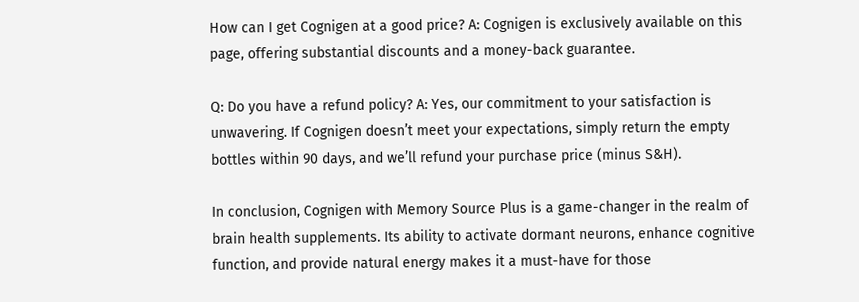How can I get Cognigen at a good price? A: Cognigen is exclusively available on this page, offering substantial discounts and a money-back guarantee.

Q: Do you have a refund policy? A: Yes, our commitment to your satisfaction is unwavering. If Cognigen doesn’t meet your expectations, simply return the empty bottles within 90 days, and we’ll refund your purchase price (minus S&H).

In conclusion, Cognigen with Memory Source Plus is a game-changer in the realm of brain health supplements. Its ability to activate dormant neurons, enhance cognitive function, and provide natural energy makes it a must-have for those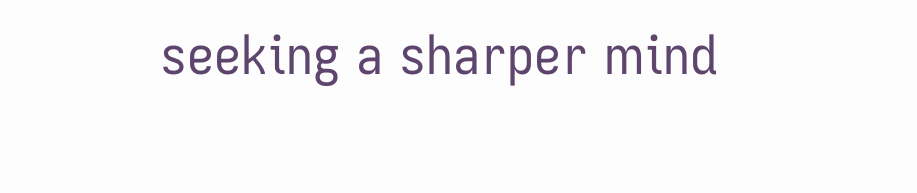seeking a sharper mind